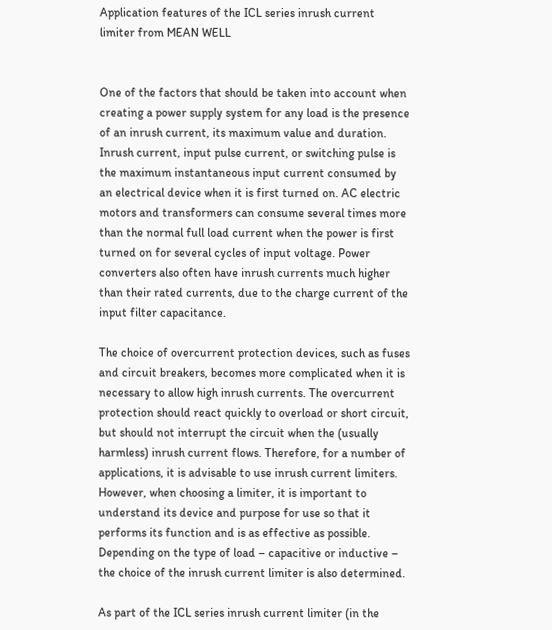Application features of the ICL series inrush current limiter from MEAN WELL


One of the factors that should be taken into account when creating a power supply system for any load is the presence of an inrush current, its maximum value and duration. Inrush current, input pulse current, or switching pulse is the maximum instantaneous input current consumed by an electrical device when it is first turned on. AC electric motors and transformers can consume several times more than the normal full load current when the power is first turned on for several cycles of input voltage. Power converters also often have inrush currents much higher than their rated currents, due to the charge current of the input filter capacitance.

The choice of overcurrent protection devices, such as fuses and circuit breakers, becomes more complicated when it is necessary to allow high inrush currents. The overcurrent protection should react quickly to overload or short circuit, but should not interrupt the circuit when the (usually harmless) inrush current flows. Therefore, for a number of applications, it is advisable to use inrush current limiters. However, when choosing a limiter, it is important to understand its device and purpose for use so that it performs its function and is as effective as possible. Depending on the type of load – capacitive or inductive – the choice of the inrush current limiter is also determined.

As part of the ICL series inrush current limiter (in the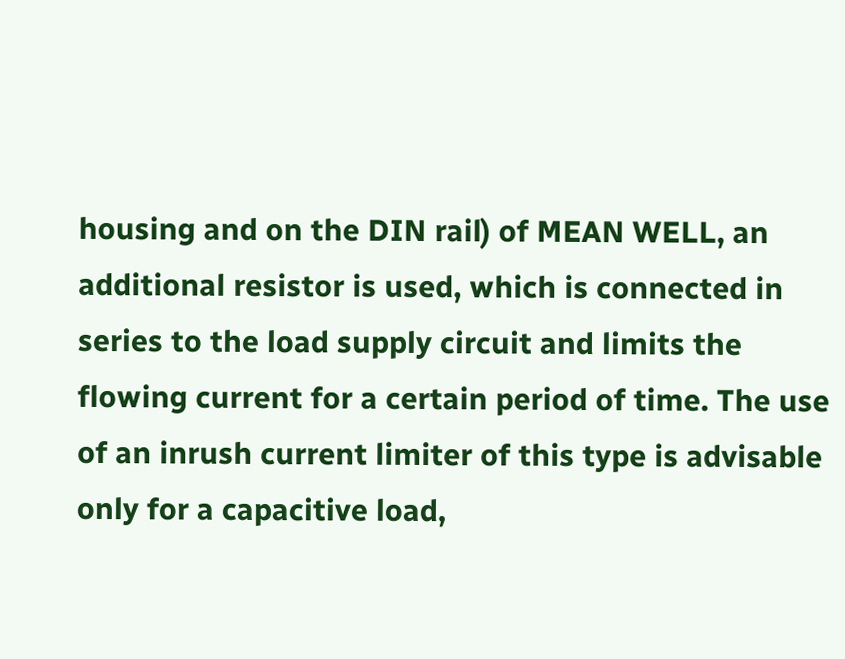housing and on the DIN rail) of MEAN WELL, an additional resistor is used, which is connected in series to the load supply circuit and limits the flowing current for a certain period of time. The use of an inrush current limiter of this type is advisable only for a capacitive load,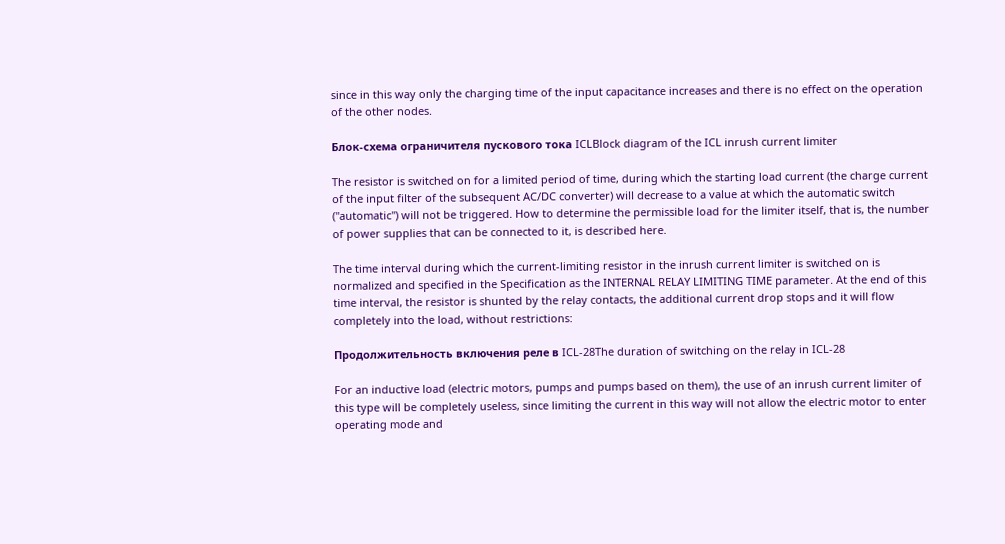since in this way only the charging time of the input capacitance increases and there is no effect on the operation of the other nodes.

Блок-схема ограничителя пускового тока ICLBlock diagram of the ICL inrush current limiter

The resistor is switched on for a limited period of time, during which the starting load current (the charge current of the input filter of the subsequent AC/DC converter) will decrease to a value at which the automatic switch ("automatic") will not be triggered. How to determine the permissible load for the limiter itself, that is, the number of power supplies that can be connected to it, is described here.

The time interval during which the current-limiting resistor in the inrush current limiter is switched on is normalized and specified in the Specification as the INTERNAL RELAY LIMITING TIME parameter. At the end of this time interval, the resistor is shunted by the relay contacts, the additional current drop stops and it will flow completely into the load, without restrictions:

Продолжительность включения реле в ICL-28The duration of switching on the relay in ICL-28

For an inductive load (electric motors, pumps and pumps based on them), the use of an inrush current limiter of this type will be completely useless, since limiting the current in this way will not allow the electric motor to enter operating mode and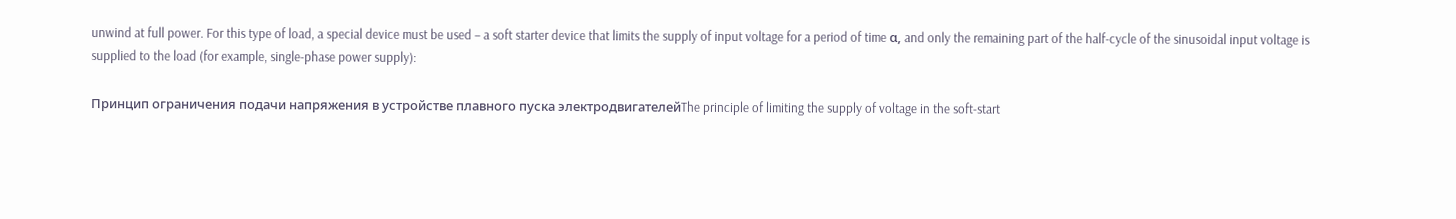unwind at full power. For this type of load, a special device must be used – a soft starter device that limits the supply of input voltage for a period of time α, and only the remaining part of the half-cycle of the sinusoidal input voltage is supplied to the load (for example, single-phase power supply):

Принцип ограничения подачи напряжения в устройстве плавного пуска электродвигателейThe principle of limiting the supply of voltage in the soft-start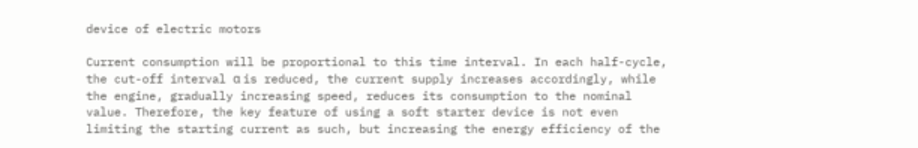device of electric motors

Current consumption will be proportional to this time interval. In each half-cycle, the cut-off interval α is reduced, the current supply increases accordingly, while the engine, gradually increasing speed, reduces its consumption to the nominal value. Therefore, the key feature of using a soft starter device is not even limiting the starting current as such, but increasing the energy efficiency of the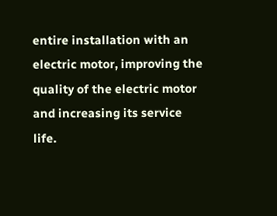entire installation with an electric motor, improving the quality of the electric motor and increasing its service life.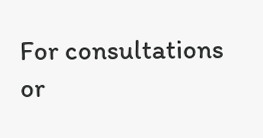For consultations or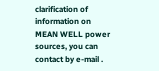clarification of information on MEAN WELL power sources, you can contact by e-mail .